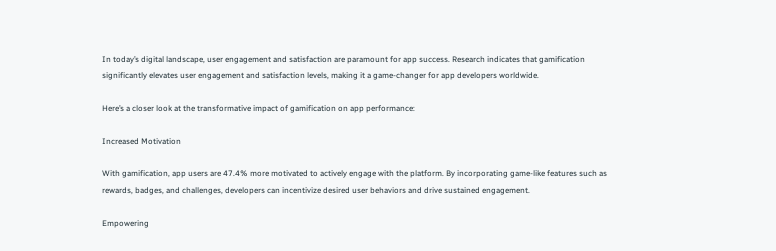In today’s digital landscape, user engagement and satisfaction are paramount for app success. Research indicates that gamification significantly elevates user engagement and satisfaction levels, making it a game-changer for app developers worldwide.

Here’s a closer look at the transformative impact of gamification on app performance:

Increased Motivation

With gamification, app users are 47.4% more motivated to actively engage with the platform. By incorporating game-like features such as rewards, badges, and challenges, developers can incentivize desired user behaviors and drive sustained engagement.

Empowering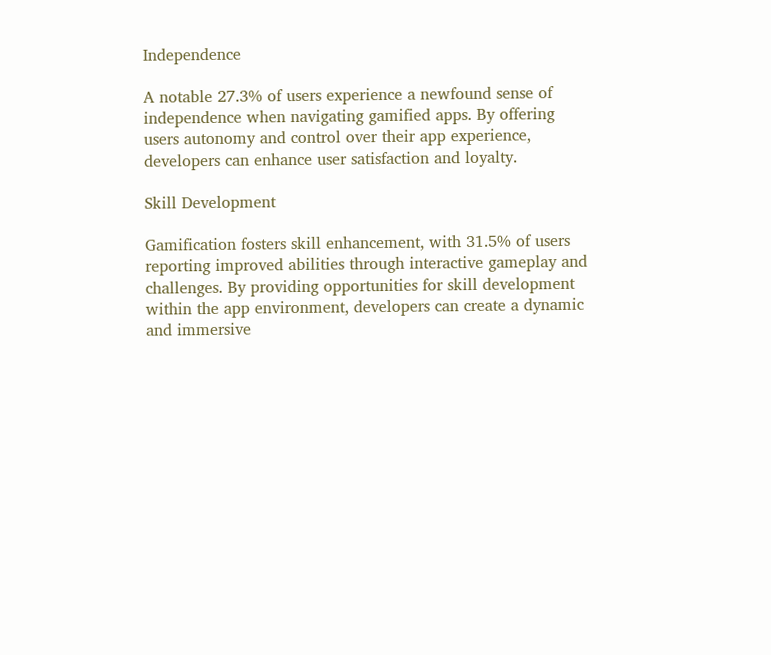Independence

A notable 27.3% of users experience a newfound sense of independence when navigating gamified apps. By offering users autonomy and control over their app experience, developers can enhance user satisfaction and loyalty.

Skill Development

Gamification fosters skill enhancement, with 31.5% of users reporting improved abilities through interactive gameplay and challenges. By providing opportunities for skill development within the app environment, developers can create a dynamic and immersive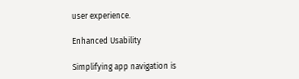user experience.

Enhanced Usability

Simplifying app navigation is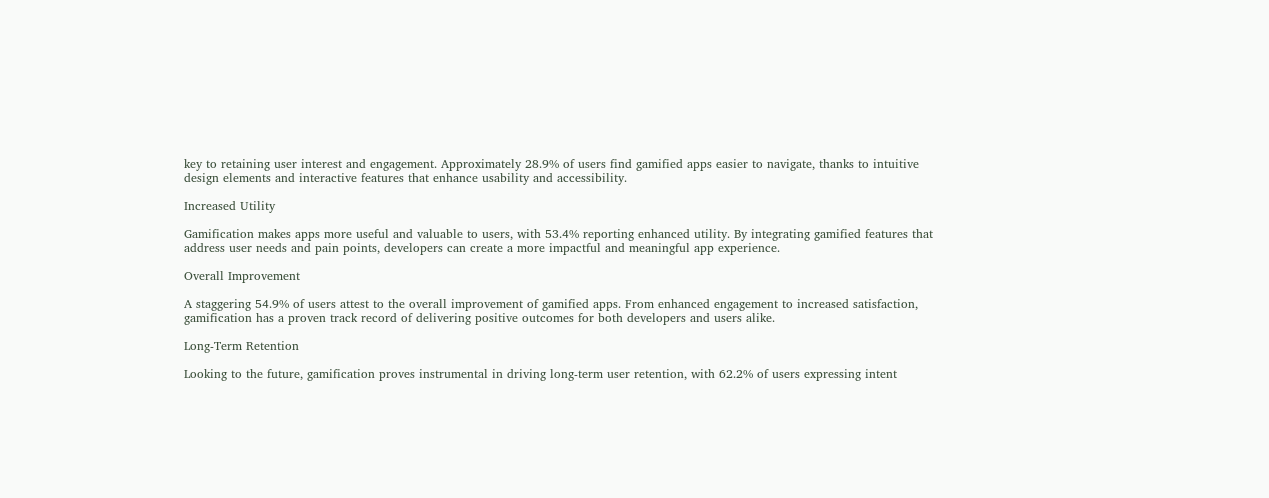key to retaining user interest and engagement. Approximately 28.9% of users find gamified apps easier to navigate, thanks to intuitive design elements and interactive features that enhance usability and accessibility.

Increased Utility

Gamification makes apps more useful and valuable to users, with 53.4% reporting enhanced utility. By integrating gamified features that address user needs and pain points, developers can create a more impactful and meaningful app experience.

Overall Improvement

A staggering 54.9% of users attest to the overall improvement of gamified apps. From enhanced engagement to increased satisfaction, gamification has a proven track record of delivering positive outcomes for both developers and users alike.

Long-Term Retention

Looking to the future, gamification proves instrumental in driving long-term user retention, with 62.2% of users expressing intent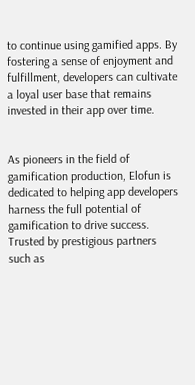to continue using gamified apps. By fostering a sense of enjoyment and fulfillment, developers can cultivate a loyal user base that remains invested in their app over time.


As pioneers in the field of gamification production, Elofun is dedicated to helping app developers harness the full potential of gamification to drive success. Trusted by prestigious partners such as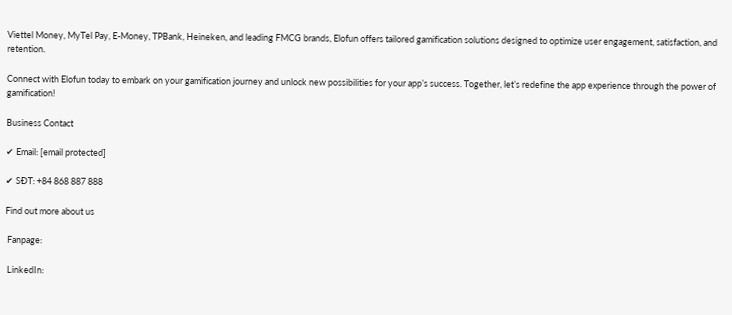Viettel Money, MyTel Pay, E-Money, TPBank, Heineken, and leading FMCG brands, Elofun offers tailored gamification solutions designed to optimize user engagement, satisfaction, and retention.

Connect with Elofun today to embark on your gamification journey and unlock new possibilities for your app’s success. Together, let’s redefine the app experience through the power of gamification!

Business Contact

✔ Email: [email protected]

✔ SĐT: +84 868 887 888

Find out more about us

 Fanpage:

 LinkedIn: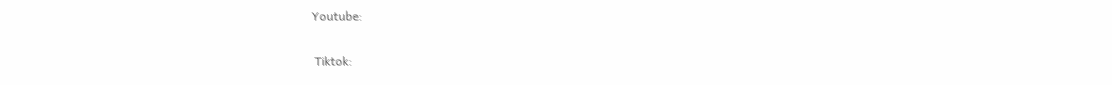Youtube:

 Tiktok: